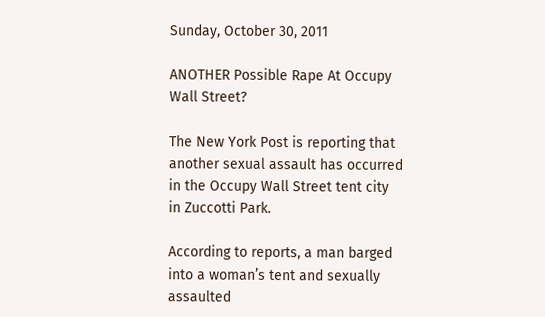Sunday, October 30, 2011

ANOTHER Possible Rape At Occupy Wall Street?

The New York Post is reporting that another sexual assault has occurred in the Occupy Wall Street tent city in Zuccotti Park.

According to reports, a man barged into a woman’s tent and sexually assaulted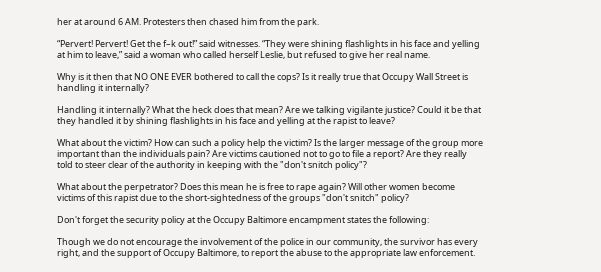her at around 6 AM. Protesters then chased him from the park.

“Pervert! Pervert! Get the f–k out!” said witnesses. “They were shining flashlights in his face and yelling at him to leave,” said a woman who called herself Leslie, but refused to give her real name.

Why is it then that NO ONE EVER bothered to call the cops? Is it really true that Occupy Wall Street is handling it internally?

Handling it internally? What the heck does that mean? Are we talking vigilante justice? Could it be that they handled it by shining flashlights in his face and yelling at the rapist to leave?

What about the victim? How can such a policy help the victim? Is the larger message of the group more important than the individuals pain? Are victims cautioned not to go to file a report? Are they really told to steer clear of the authority in keeping with the "don't snitch policy"?

What about the perpetrator? Does this mean he is free to rape again? Will other women become victims of this rapist due to the short-sightedness of the groups "don't snitch" policy?

Don't forget the security policy at the Occupy Baltimore encampment states the following:

Though we do not encourage the involvement of the police in our community, the survivor has every right, and the support of Occupy Baltimore, to report the abuse to the appropriate law enforcement.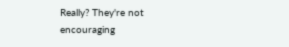Really? They're not encouraging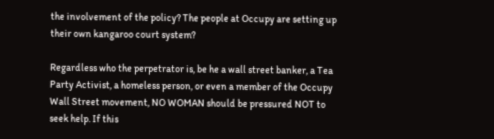the involvement of the policy? The people at Occupy are setting up their own kangaroo court system?

Regardless who the perpetrator is, be he a wall street banker, a Tea Party Activist, a homeless person, or even a member of the Occupy Wall Street movement, NO WOMAN should be pressured NOT to seek help. If this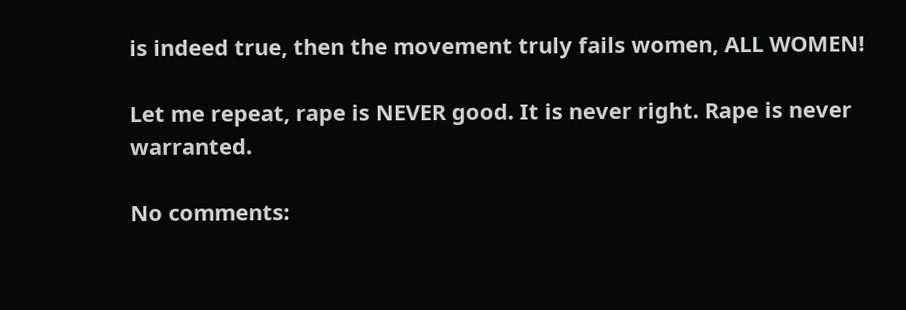is indeed true, then the movement truly fails women, ALL WOMEN!

Let me repeat, rape is NEVER good. It is never right. Rape is never warranted.

No comments: